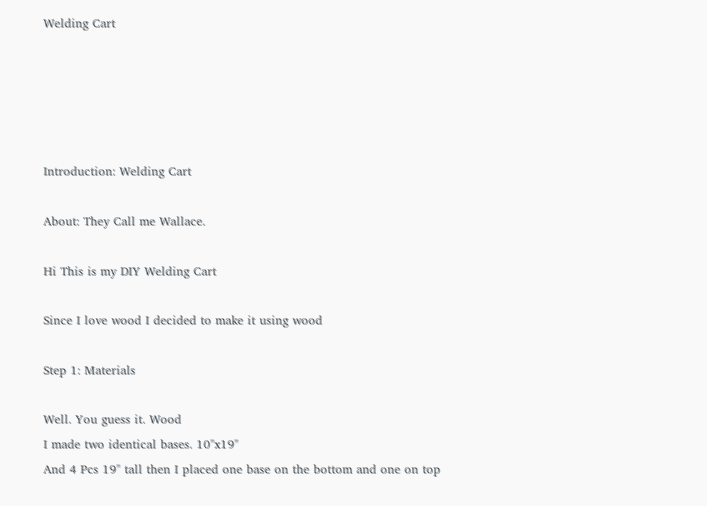Welding Cart





Introduction: Welding Cart

About: They Call me Wallace.

Hi This is my DIY Welding Cart

Since I love wood I decided to make it using wood

Step 1: Materials

Well. You guess it. Wood
I made two identical bases. 10"x19"
And 4 Pcs 19" tall then I placed one base on the bottom and one on top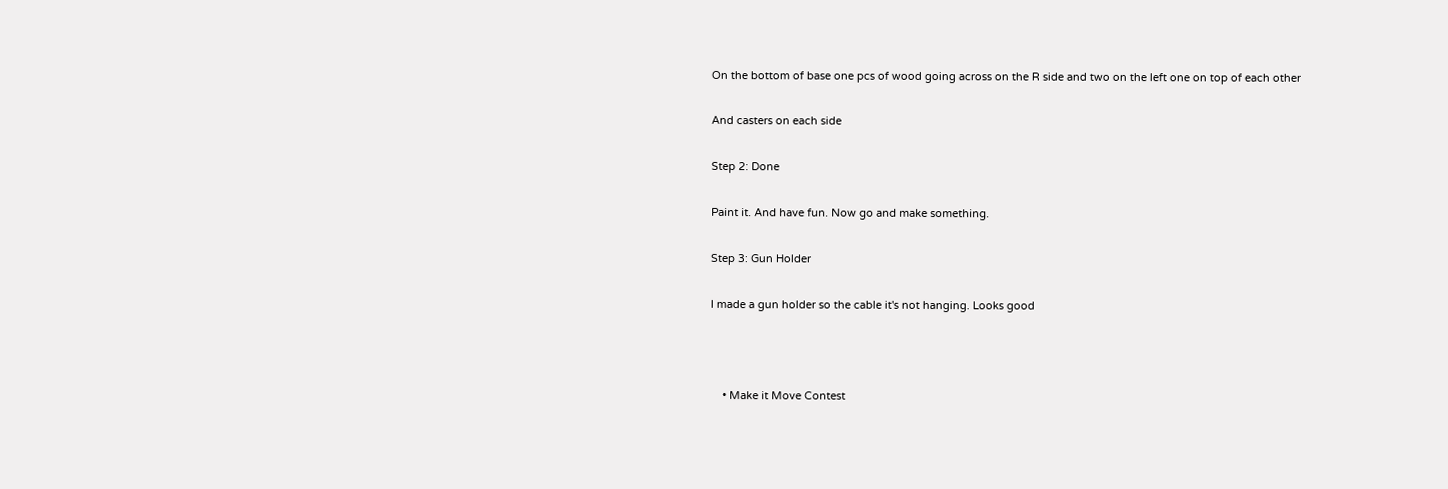On the bottom of base one pcs of wood going across on the R side and two on the left one on top of each other

And casters on each side

Step 2: Done

Paint it. And have fun. Now go and make something.

Step 3: Gun Holder

I made a gun holder so the cable it's not hanging. Looks good



    • Make it Move Contest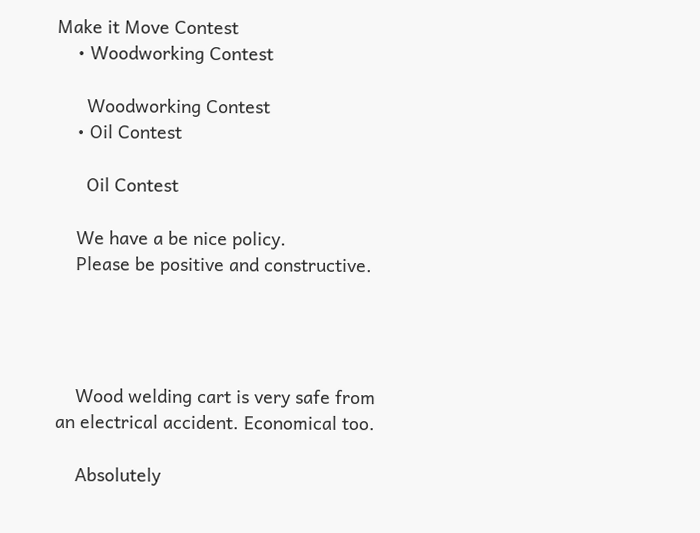Make it Move Contest
    • Woodworking Contest

      Woodworking Contest
    • Oil Contest

      Oil Contest

    We have a be nice policy.
    Please be positive and constructive.




    Wood welding cart is very safe from an electrical accident. Economical too.

    Absolutely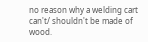no reason why a welding cart can't/ shouldn't be made of wood.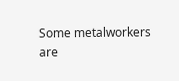Some metalworkers are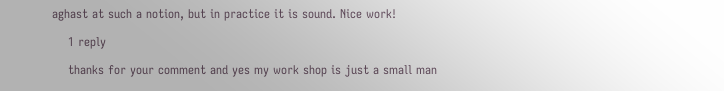aghast at such a notion, but in practice it is sound. Nice work!

    1 reply

    thanks for your comment and yes my work shop is just a small man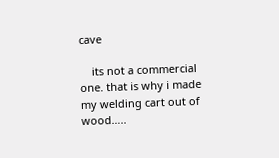cave

    its not a commercial one. that is why i made my welding cart out of wood…..